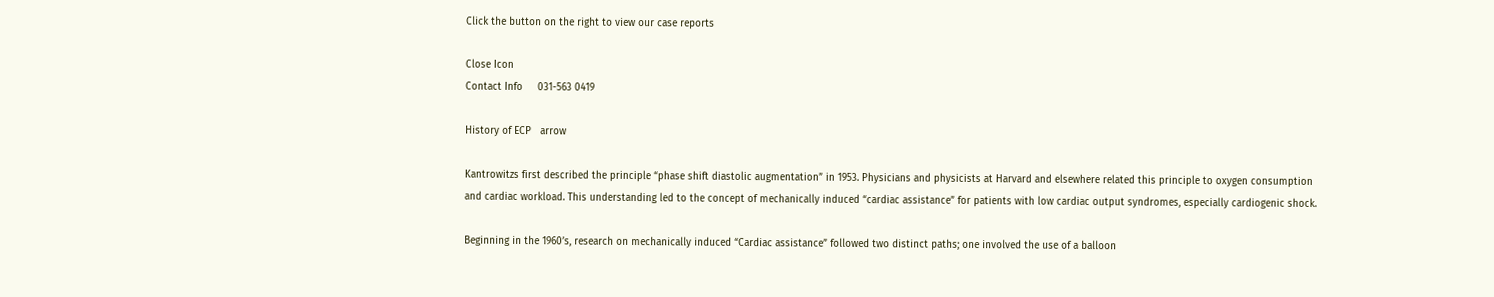Click the button on the right to view our case reports

Close Icon
Contact Info     031-563 0419

History of ECP   arrow

Kantrowitzs first described the principle “phase shift diastolic augmentation” in 1953. Physicians and physicists at Harvard and elsewhere related this principle to oxygen consumption and cardiac workload. This understanding led to the concept of mechanically induced “cardiac assistance” for patients with low cardiac output syndromes, especially cardiogenic shock.

Beginning in the 1960’s, research on mechanically induced “Cardiac assistance” followed two distinct paths; one involved the use of a balloon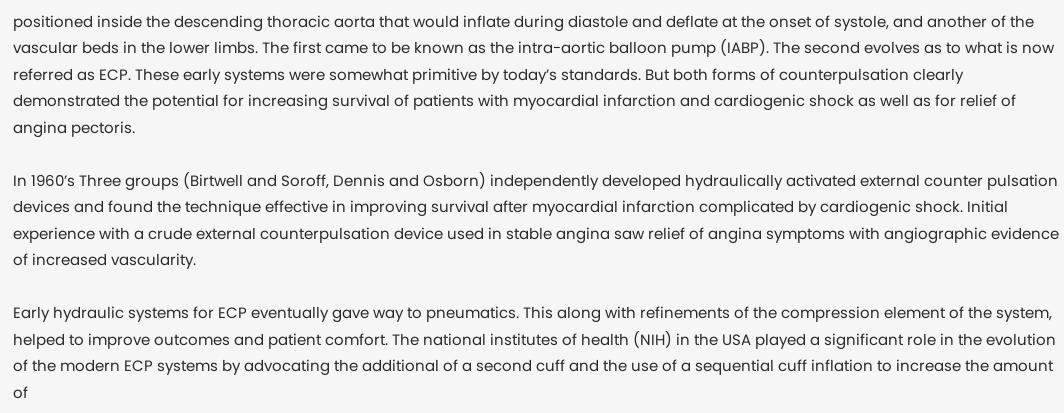positioned inside the descending thoracic aorta that would inflate during diastole and deflate at the onset of systole, and another of the vascular beds in the lower limbs. The first came to be known as the intra-aortic balloon pump (IABP). The second evolves as to what is now referred as ECP. These early systems were somewhat primitive by today’s standards. But both forms of counterpulsation clearly demonstrated the potential for increasing survival of patients with myocardial infarction and cardiogenic shock as well as for relief of angina pectoris.

In 1960’s Three groups (Birtwell and Soroff, Dennis and Osborn) independently developed hydraulically activated external counter pulsation devices and found the technique effective in improving survival after myocardial infarction complicated by cardiogenic shock. Initial experience with a crude external counterpulsation device used in stable angina saw relief of angina symptoms with angiographic evidence of increased vascularity.

Early hydraulic systems for ECP eventually gave way to pneumatics. This along with refinements of the compression element of the system, helped to improve outcomes and patient comfort. The national institutes of health (NIH) in the USA played a significant role in the evolution of the modern ECP systems by advocating the additional of a second cuff and the use of a sequential cuff inflation to increase the amount of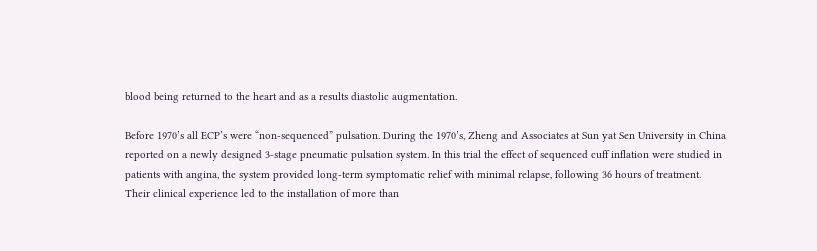blood being returned to the heart and as a results diastolic augmentation.

Before 1970’s all ECP’s were “non-sequenced” pulsation. During the 1970’s, Zheng and Associates at Sun yat Sen University in China reported on a newly designed 3-stage pneumatic pulsation system. In this trial the effect of sequenced cuff inflation were studied in patients with angina, the system provided long-term symptomatic relief with minimal relapse, following 36 hours of treatment.
Their clinical experience led to the installation of more than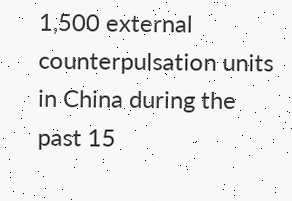1,500 external counterpulsation units in China during the past 15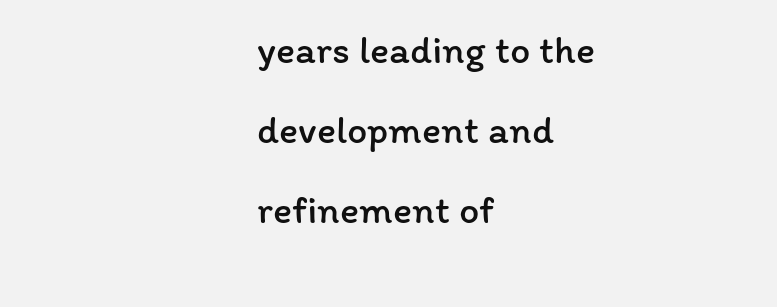years leading to the development and refinement of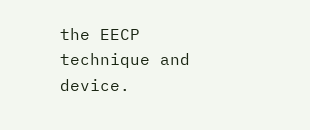the EECP technique and device.